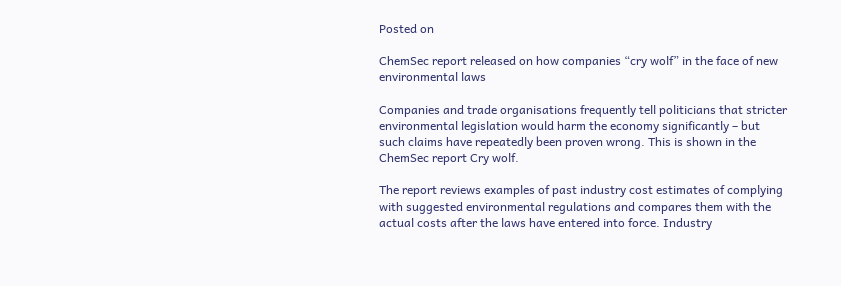Posted on

ChemSec report released on how companies “cry wolf” in the face of new environmental laws

Companies and trade organisations frequently tell politicians that stricter environmental legislation would harm the economy significantly – but such claims have repeatedly been proven wrong. This is shown in the ChemSec report Cry wolf.

The report reviews examples of past industry cost estimates of complying with suggested environmental regulations and compares them with the actual costs after the laws have entered into force. Industry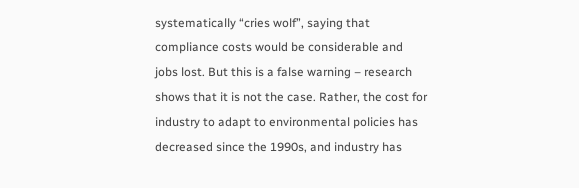systematically “cries wolf”, saying that compliance costs would be considerable and jobs lost. But this is a false warning – research shows that it is not the case. Rather, the cost for industry to adapt to environmental policies has decreased since the 1990s, and industry has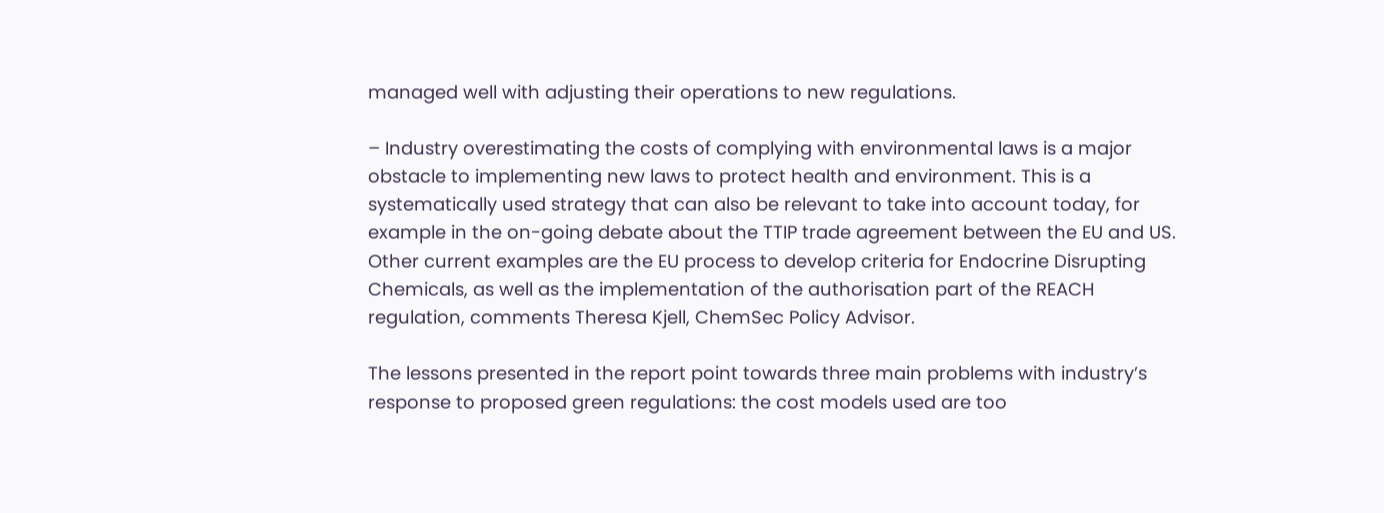managed well with adjusting their operations to new regulations.

– Industry overestimating the costs of complying with environmental laws is a major obstacle to implementing new laws to protect health and environment. This is a systematically used strategy that can also be relevant to take into account today, for example in the on-going debate about the TTIP trade agreement between the EU and US. Other current examples are the EU process to develop criteria for Endocrine Disrupting Chemicals, as well as the implementation of the authorisation part of the REACH regulation, comments Theresa Kjell, ChemSec Policy Advisor.

The lessons presented in the report point towards three main problems with industry’s response to proposed green regulations: the cost models used are too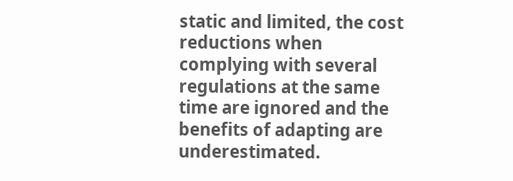static and limited, the cost reductions when complying with several regulations at the same time are ignored and the benefits of adapting are underestimated.